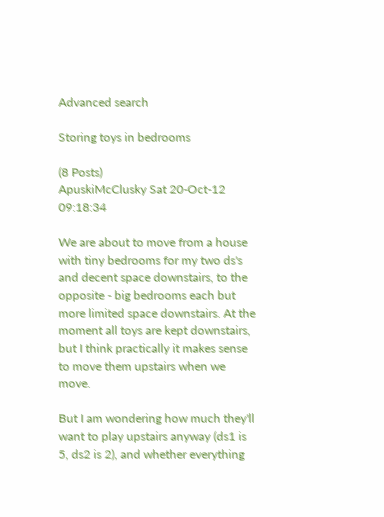Advanced search

Storing toys in bedrooms

(8 Posts)
ApuskiMcClusky Sat 20-Oct-12 09:18:34

We are about to move from a house with tiny bedrooms for my two ds's and decent space downstairs, to the opposite - big bedrooms each but more limited space downstairs. At the moment all toys are kept downstairs, but I think practically it makes sense to move them upstairs when we move.

But I am wondering how much they'll want to play upstairs anyway (ds1 is 5, ds2 is 2), and whether everything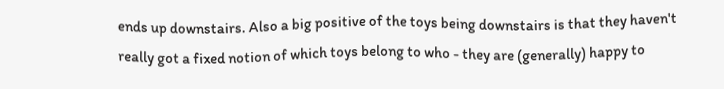ends up downstairs. Also a big positive of the toys being downstairs is that they haven't really got a fixed notion of which toys belong to who - they are (generally) happy to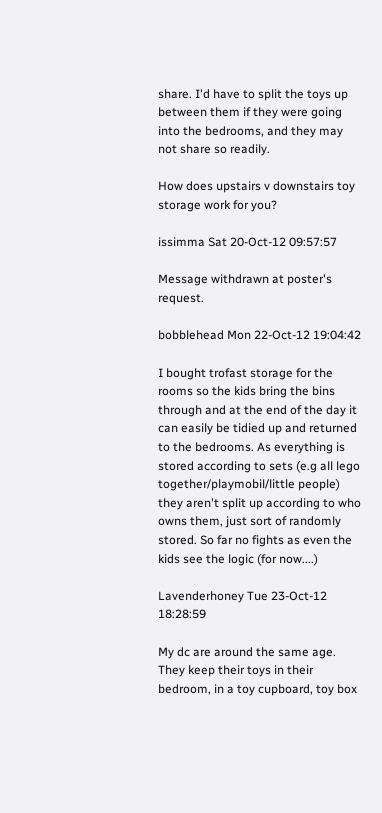share. I'd have to split the toys up between them if they were going into the bedrooms, and they may not share so readily.

How does upstairs v downstairs toy storage work for you?

issimma Sat 20-Oct-12 09:57:57

Message withdrawn at poster's request.

bobblehead Mon 22-Oct-12 19:04:42

I bought trofast storage for the rooms so the kids bring the bins through and at the end of the day it can easily be tidied up and returned to the bedrooms. As everything is stored according to sets (e.g all lego together/playmobil/little people) they aren't split up according to who owns them, just sort of randomly stored. So far no fights as even the kids see the logic (for now....)

Lavenderhoney Tue 23-Oct-12 18:28:59

My dc are around the same age. They keep their toys in their bedroom, in a toy cupboard, toy box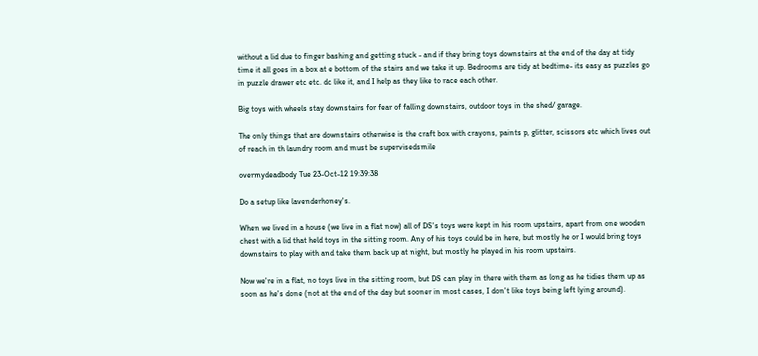without a lid due to finger bashing and getting stuck - and if they bring toys downstairs at the end of the day at tidy time it all goes in a box at e bottom of the stairs and we take it up. Bedrooms are tidy at bedtime- its easy as puzzles go in puzzle drawer etc etc. dc like it, and I help as they like to race each other.

Big toys with wheels stay downstairs for fear of falling downstairs, outdoor toys in the shed/ garage.

The only things that are downstairs otherwise is the craft box with crayons, paints p, glitter, scissors etc which lives out of reach in th laundry room and must be supervisedsmile

overmydeadbody Tue 23-Oct-12 19:39:38

Do a setup like lavenderhoney's.

When we lived in a house (we live in a flat now) all of DS's toys were kept in his room upstairs, apart from one wooden chest with a lid that held toys in the sitting room. Any of his toys could be in here, but mostly he or I would bring toys downstairs to play with and take them back up at night, but mostly he played in his room upstairs.

Now we're in a flat, no toys live in the sitting room, but DS can play in there with them as long as he tidies them up as soon as he's done (not at the end of the day but sooner in most cases, I don't like toys being left lying around).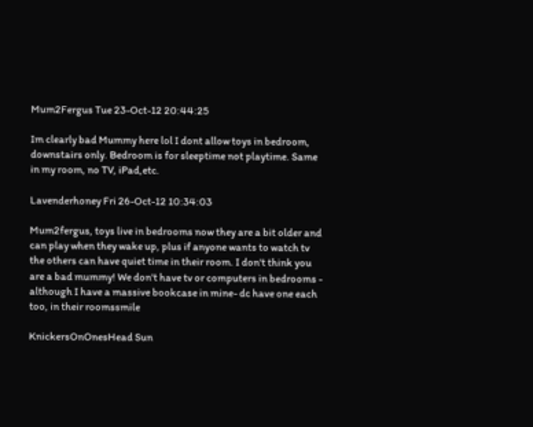Mum2Fergus Tue 23-Oct-12 20:44:25

Im clearly bad Mummy here lol I dont allow toys in bedroom, downstairs only. Bedroom is for sleeptime not playtime. Same in my room, no TV, iPad,etc.

Lavenderhoney Fri 26-Oct-12 10:34:03

Mum2fergus, toys live in bedrooms now they are a bit older and can play when they wake up, plus if anyone wants to watch tv the others can have quiet time in their room. I don't think you are a bad mummy! We don't have tv or computers in bedrooms - although I have a massive bookcase in mine- dc have one each too, in their roomssmile

KnickersOnOnesHead Sun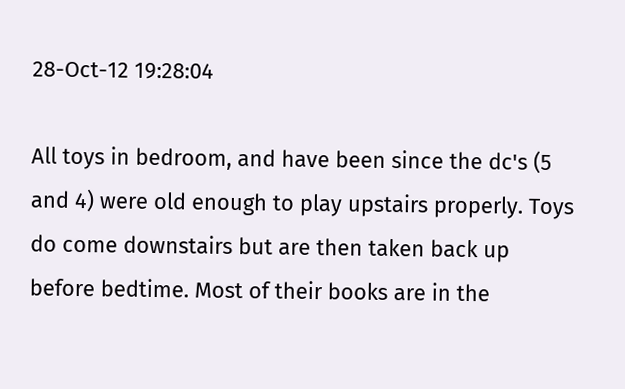28-Oct-12 19:28:04

All toys in bedroom, and have been since the dc's (5 and 4) were old enough to play upstairs properly. Toys do come downstairs but are then taken back up before bedtime. Most of their books are in the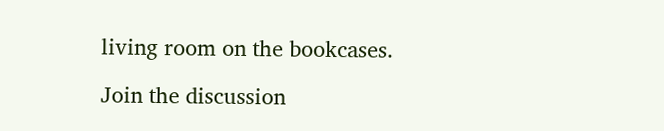living room on the bookcases.

Join the discussion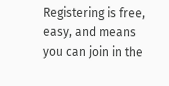Registering is free, easy, and means you can join in the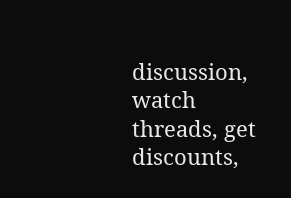discussion, watch threads, get discounts,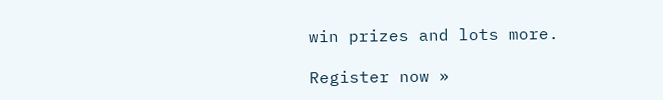win prizes and lots more.

Register now »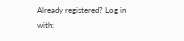Already registered? Log in with: